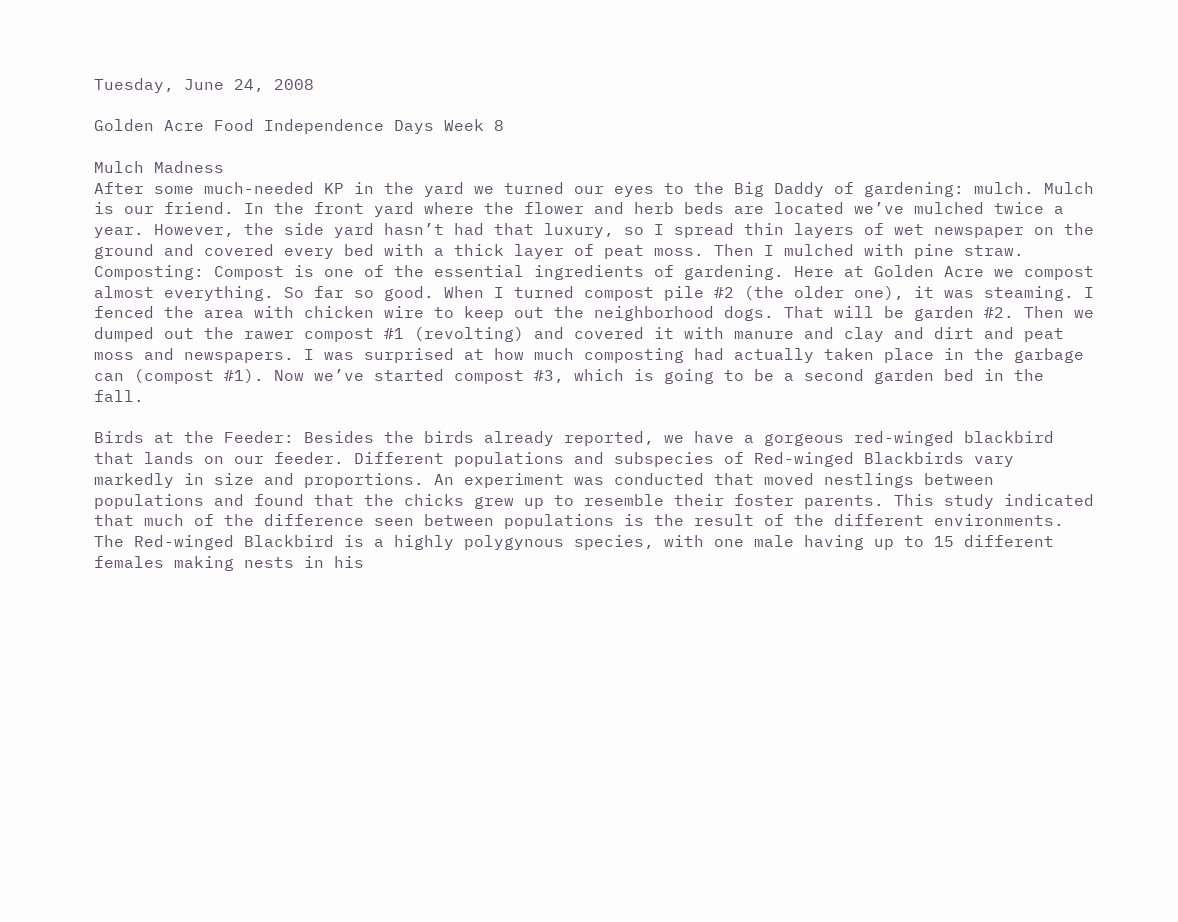Tuesday, June 24, 2008

Golden Acre Food Independence Days Week 8

Mulch Madness
After some much-needed KP in the yard we turned our eyes to the Big Daddy of gardening: mulch. Mulch is our friend. In the front yard where the flower and herb beds are located we’ve mulched twice a year. However, the side yard hasn’t had that luxury, so I spread thin layers of wet newspaper on the ground and covered every bed with a thick layer of peat moss. Then I mulched with pine straw.
Composting: Compost is one of the essential ingredients of gardening. Here at Golden Acre we compost almost everything. So far so good. When I turned compost pile #2 (the older one), it was steaming. I fenced the area with chicken wire to keep out the neighborhood dogs. That will be garden #2. Then we dumped out the rawer compost #1 (revolting) and covered it with manure and clay and dirt and peat moss and newspapers. I was surprised at how much composting had actually taken place in the garbage can (compost #1). Now we’ve started compost #3, which is going to be a second garden bed in the fall.

Birds at the Feeder: Besides the birds already reported, we have a gorgeous red-winged blackbird that lands on our feeder. Different populations and subspecies of Red-winged Blackbirds vary markedly in size and proportions. An experiment was conducted that moved nestlings between populations and found that the chicks grew up to resemble their foster parents. This study indicated that much of the difference seen between populations is the result of the different environments.
The Red-winged Blackbird is a highly polygynous species, with one male having up to 15 different females making nests in his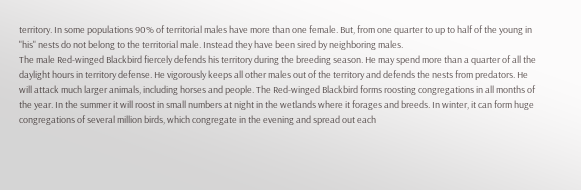territory. In some populations 90% of territorial males have more than one female. But, from one quarter to up to half of the young in "his" nests do not belong to the territorial male. Instead they have been sired by neighboring males.
The male Red-winged Blackbird fiercely defends his territory during the breeding season. He may spend more than a quarter of all the daylight hours in territory defense. He vigorously keeps all other males out of the territory and defends the nests from predators. He will attack much larger animals, including horses and people. The Red-winged Blackbird forms roosting congregations in all months of the year. In the summer it will roost in small numbers at night in the wetlands where it forages and breeds. In winter, it can form huge congregations of several million birds, which congregate in the evening and spread out each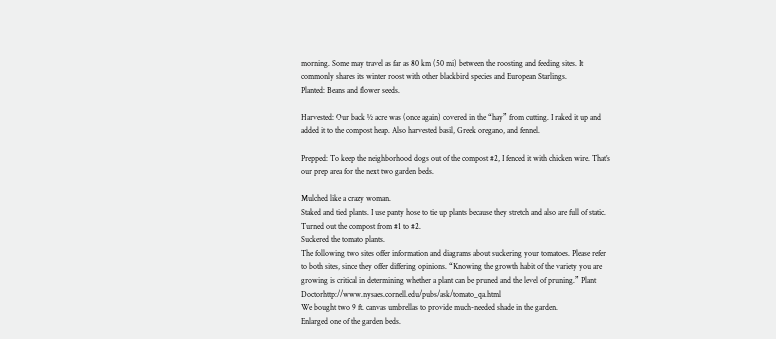morning. Some may travel as far as 80 km (50 mi) between the roosting and feeding sites. It commonly shares its winter roost with other blackbird species and European Starlings.
Planted: Beans and flower seeds.

Harvested: Our back ½ acre was (once again) covered in the “hay” from cutting. I raked it up and added it to the compost heap. Also harvested basil, Greek oregano, and fennel.

Prepped: To keep the neighborhood dogs out of the compost #2, I fenced it with chicken wire. That’s our prep area for the next two garden beds.

Mulched like a crazy woman.
Staked and tied plants. I use panty hose to tie up plants because they stretch and also are full of static.
Turned out the compost from #1 to #2.
Suckered the tomato plants.
The following two sites offer information and diagrams about suckering your tomatoes. Please refer to both sites, since they offer differing opinions. “Knowing the growth habit of the variety you are growing is critical in determining whether a plant can be pruned and the level of pruning.” Plant Doctorhttp://www.nysaes.cornell.edu/pubs/ask/tomato_qa.html
We bought two 9 ft. canvas umbrellas to provide much-needed shade in the garden.
Enlarged one of the garden beds.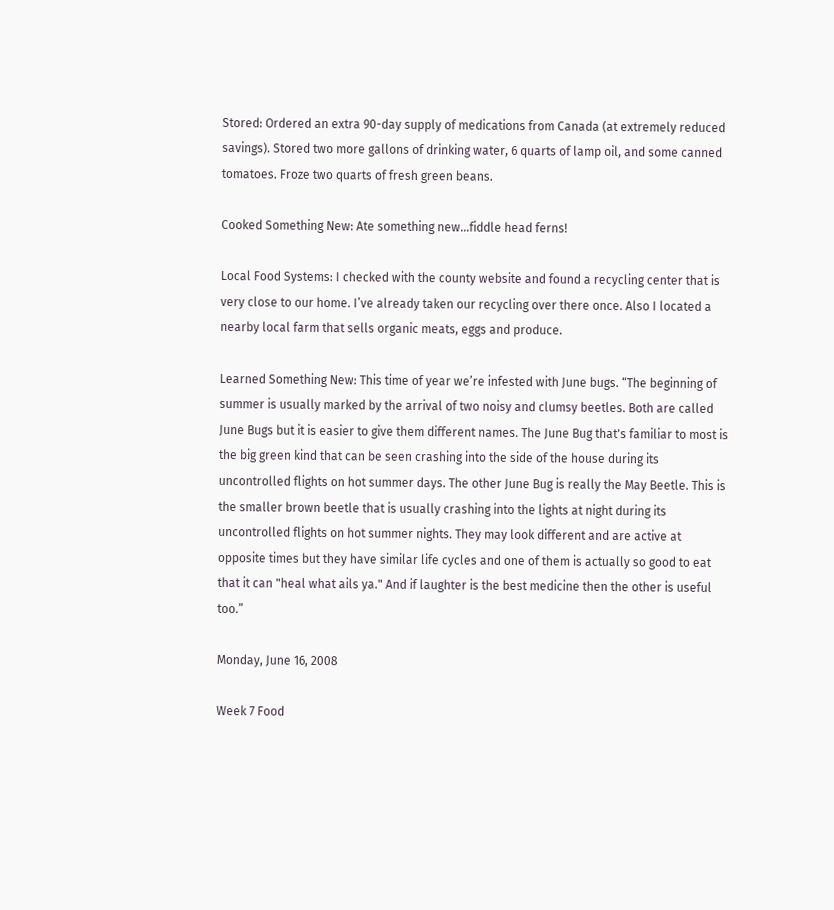Stored: Ordered an extra 90-day supply of medications from Canada (at extremely reduced savings). Stored two more gallons of drinking water, 6 quarts of lamp oil, and some canned tomatoes. Froze two quarts of fresh green beans.

Cooked Something New: Ate something new…fiddle head ferns!

Local Food Systems: I checked with the county website and found a recycling center that is very close to our home. I’ve already taken our recycling over there once. Also I located a nearby local farm that sells organic meats, eggs and produce.

Learned Something New: This time of year we’re infested with June bugs. “The beginning of summer is usually marked by the arrival of two noisy and clumsy beetles. Both are called June Bugs but it is easier to give them different names. The June Bug that's familiar to most is the big green kind that can be seen crashing into the side of the house during its uncontrolled flights on hot summer days. The other June Bug is really the May Beetle. This is the smaller brown beetle that is usually crashing into the lights at night during its uncontrolled flights on hot summer nights. They may look different and are active at opposite times but they have similar life cycles and one of them is actually so good to eat that it can "heal what ails ya." And if laughter is the best medicine then the other is useful too.”

Monday, June 16, 2008

Week 7 Food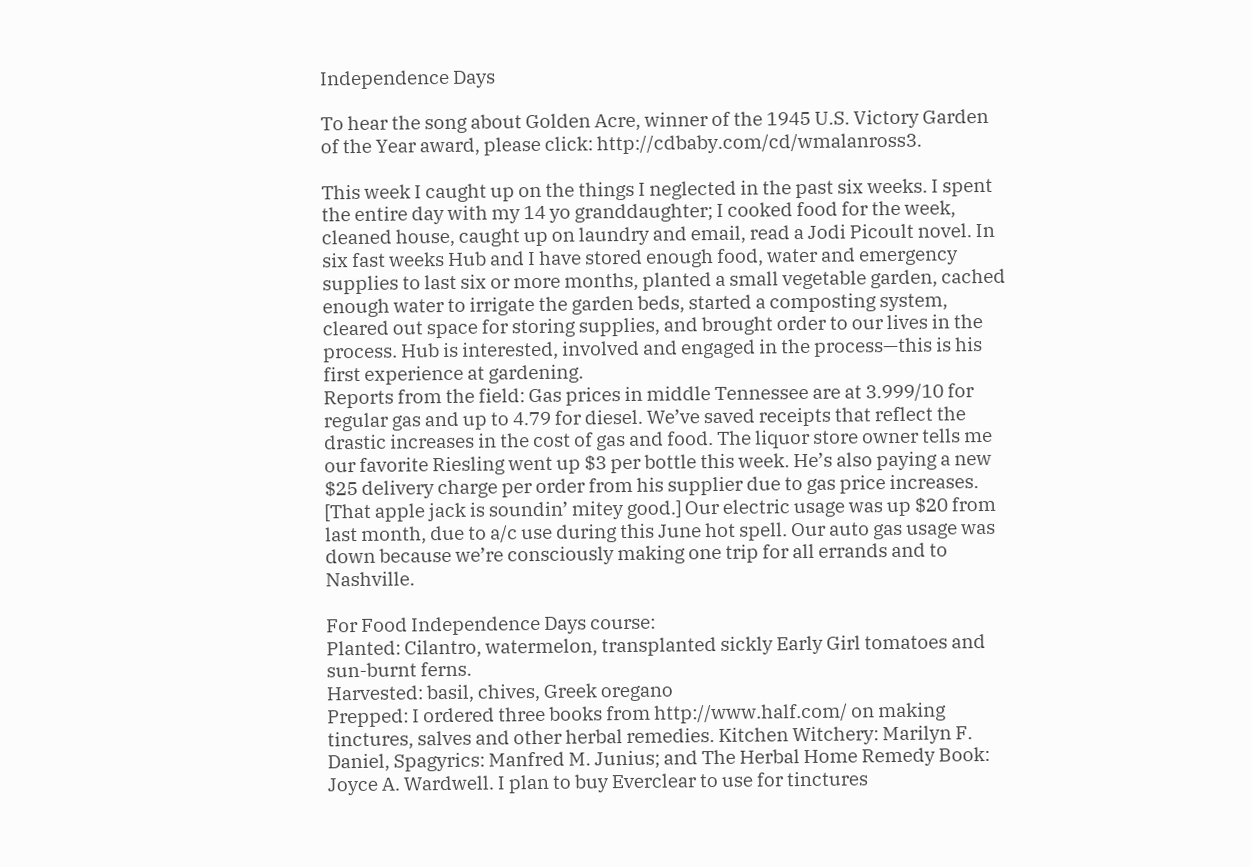Independence Days

To hear the song about Golden Acre, winner of the 1945 U.S. Victory Garden of the Year award, please click: http://cdbaby.com/cd/wmalanross3.

This week I caught up on the things I neglected in the past six weeks. I spent the entire day with my 14 yo granddaughter; I cooked food for the week, cleaned house, caught up on laundry and email, read a Jodi Picoult novel. In six fast weeks Hub and I have stored enough food, water and emergency supplies to last six or more months, planted a small vegetable garden, cached enough water to irrigate the garden beds, started a composting system, cleared out space for storing supplies, and brought order to our lives in the process. Hub is interested, involved and engaged in the process—this is his first experience at gardening.
Reports from the field: Gas prices in middle Tennessee are at 3.999/10 for regular gas and up to 4.79 for diesel. We’ve saved receipts that reflect the drastic increases in the cost of gas and food. The liquor store owner tells me our favorite Riesling went up $3 per bottle this week. He’s also paying a new $25 delivery charge per order from his supplier due to gas price increases. [That apple jack is soundin’ mitey good.] Our electric usage was up $20 from last month, due to a/c use during this June hot spell. Our auto gas usage was down because we’re consciously making one trip for all errands and to Nashville.

For Food Independence Days course:
Planted: Cilantro, watermelon, transplanted sickly Early Girl tomatoes and sun-burnt ferns.
Harvested: basil, chives, Greek oregano
Prepped: I ordered three books from http://www.half.com/ on making tinctures, salves and other herbal remedies. Kitchen Witchery: Marilyn F. Daniel, Spagyrics: Manfred M. Junius; and The Herbal Home Remedy Book: Joyce A. Wardwell. I plan to buy Everclear to use for tinctures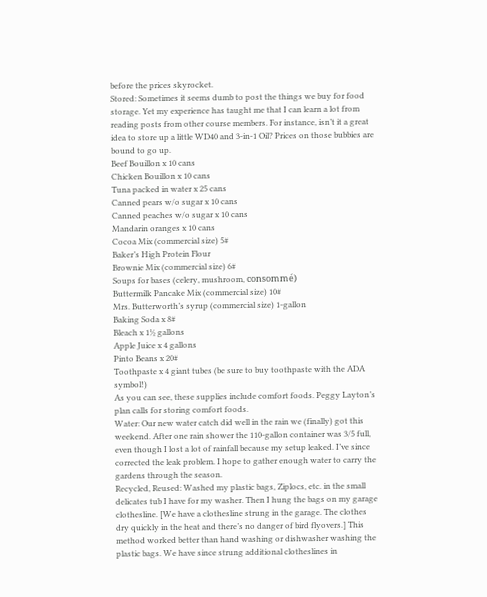before the prices skyrocket.
Stored: Sometimes it seems dumb to post the things we buy for food storage. Yet my experience has taught me that I can learn a lot from reading posts from other course members. For instance, isn’t it a great idea to store up a little WD40 and 3-in-1 Oil? Prices on those bubbies are bound to go up.
Beef Bouillon x 10 cans
Chicken Bouillon x 10 cans
Tuna packed in water x 25 cans
Canned pears w/o sugar x 10 cans
Canned peaches w/o sugar x 10 cans
Mandarin oranges x 10 cans
Cocoa Mix (commercial size) 5#
Baker’s High Protein Flour
Brownie Mix (commercial size) 6#
Soups for bases (celery, mushroom, consommé)
Buttermilk Pancake Mix (commercial size) 10#
Mrs. Butterworth’s syrup (commercial size) 1-gallon
Baking Soda x 8#
Bleach x 1½ gallons
Apple Juice x 4 gallons
Pinto Beans x 20#
Toothpaste x 4 giant tubes (be sure to buy toothpaste with the ADA symbol!)
As you can see, these supplies include comfort foods. Peggy Layton’s plan calls for storing comfort foods.
Water: Our new water catch did well in the rain we (finally) got this weekend. After one rain shower the 110-gallon container was 3/5 full, even though I lost a lot of rainfall because my setup leaked. I’ve since corrected the leak problem. I hope to gather enough water to carry the gardens through the season.
Recycled, Reused: Washed my plastic bags, Ziplocs, etc. in the small delicates tub I have for my washer. Then I hung the bags on my garage clothesline. [We have a clothesline strung in the garage. The clothes dry quickly in the heat and there’s no danger of bird flyovers.] This method worked better than hand washing or dishwasher washing the plastic bags. We have since strung additional clotheslines in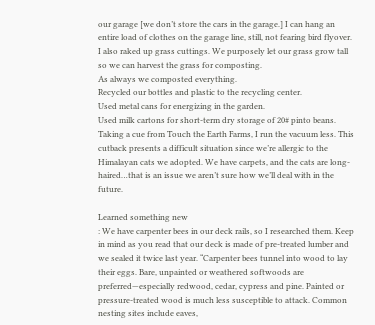our garage [we don’t store the cars in the garage.] I can hang an entire load of clothes on the garage line, still, not fearing bird flyover.
I also raked up grass cuttings. We purposely let our grass grow tall so we can harvest the grass for composting.
As always we composted everything.
Recycled our bottles and plastic to the recycling center.
Used metal cans for energizing in the garden.
Used milk cartons for short-term dry storage of 20# pinto beans.
Taking a cue from Touch the Earth Farms, I run the vacuum less. This cutback presents a difficult situation since we’re allergic to the Himalayan cats we adopted. We have carpets, and the cats are long-haired…that is an issue we aren’t sure how we’ll deal with in the future.

Learned something new
: We have carpenter bees in our deck rails, so I researched them. Keep in mind as you read that our deck is made of pre-treated lumber and we sealed it twice last year. “Carpenter bees tunnel into wood to lay their eggs. Bare, unpainted or weathered softwoods are preferred—especially redwood, cedar, cypress and pine. Painted or pressure-treated wood is much less susceptible to attack. Common nesting sites include eaves,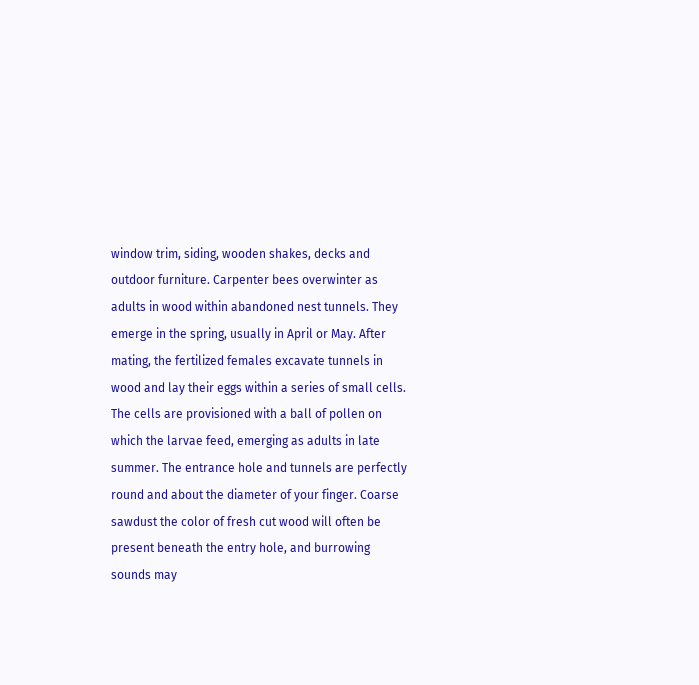window trim, siding, wooden shakes, decks and outdoor furniture. Carpenter bees overwinter as adults in wood within abandoned nest tunnels. They emerge in the spring, usually in April or May. After mating, the fertilized females excavate tunnels in wood and lay their eggs within a series of small cells. The cells are provisioned with a ball of pollen on which the larvae feed, emerging as adults in late summer. The entrance hole and tunnels are perfectly round and about the diameter of your finger. Coarse sawdust the color of fresh cut wood will often be present beneath the entry hole, and burrowing sounds may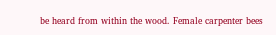be heard from within the wood. Female carpenter bees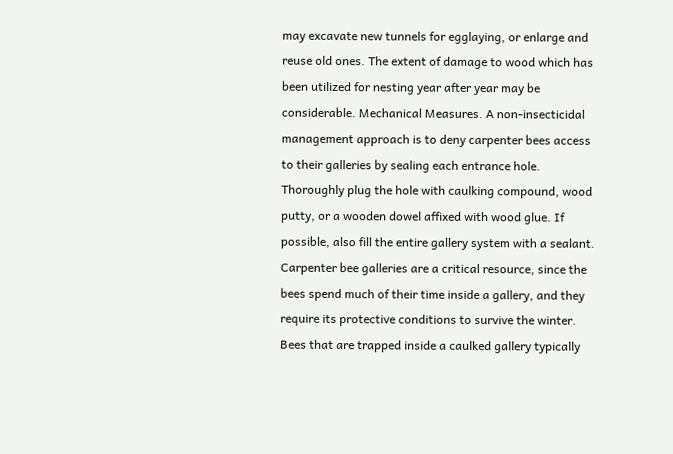may excavate new tunnels for egglaying, or enlarge and reuse old ones. The extent of damage to wood which has been utilized for nesting year after year may be considerable. Mechanical Measures. A non-insecticidal management approach is to deny carpenter bees access to their galleries by sealing each entrance hole. Thoroughly plug the hole with caulking compound, wood putty, or a wooden dowel affixed with wood glue. If possible, also fill the entire gallery system with a sealant. Carpenter bee galleries are a critical resource, since the bees spend much of their time inside a gallery, and they require its protective conditions to survive the winter. Bees that are trapped inside a caulked gallery typically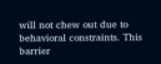will not chew out due to behavioral constraints. This barrier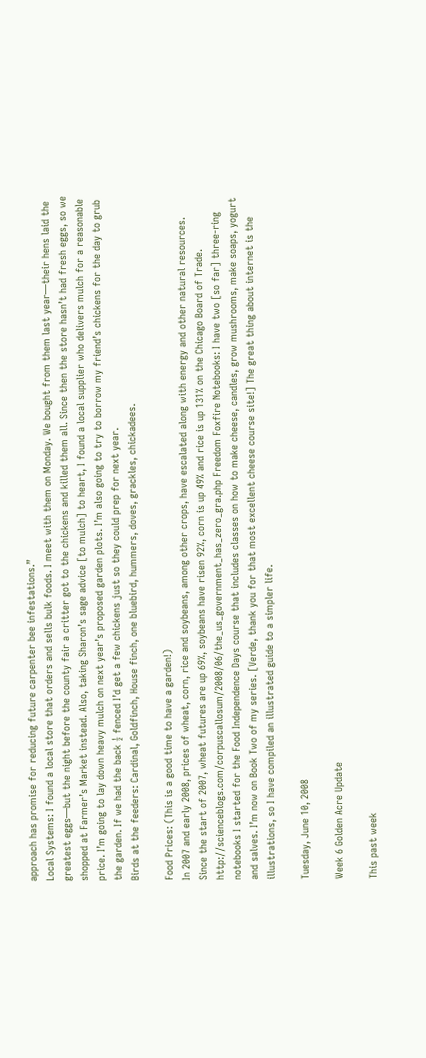approach has promise for reducing future carpenter bee infestations.”
Local Systems: I found a local store that orders and sells bulk foods. I meet with them on Monday. We bought from them last year—their hens laid the greatest eggs—but the night before the county fair a critter got to the chickens and killed them all. Since then the store hasn’t had fresh eggs, so we shopped at Farmer’s Market instead. Also, taking Sharon’s sage advice [to mulch] to heart, I found a local supplier who delivers mulch for a reasonable price. I’m going to lay down heavy mulch on next year’s proposed garden plots. I’m also going to try to borrow my friend’s chickens for the day to grub the garden. If we had the back ½ fenced I’d get a few chickens just so they could prep for next year.
Birds at the feeders: Cardinal, Goldfinch, House finch, one bluebird, hummers, doves, grackles, chickadees.

Food Prices: (This is a good time to have a garden!)
In 2007 and early 2008, prices of wheat, corn, rice and soybeans, among other crops, have escalated along with energy and other natural resources. Since the start of 2007, wheat futures are up 69%, soybeans have risen 92%, corn is up 49% and rice is up 131% on the Chicago Board of Trade. http://scienceblogs.com/corpuscallosum/2008/06/the_us_government_has_zero_gra.php Freedom Foxfire Notebooks: I have two [so far] three-ring notebooks I started for the Food Independence Days course that includes classes on how to make cheese, candles, grow mushrooms, make soaps, yogurt and salves. I’m now on Book Two of my series. [Verde, thank you for that most excellent cheese course site!] The great thing about internet is the illustrations, so I have compiled an illustrated guide to a simpler life.

Tuesday, June 10, 2008

Week 6 Golden Acre Update

This past week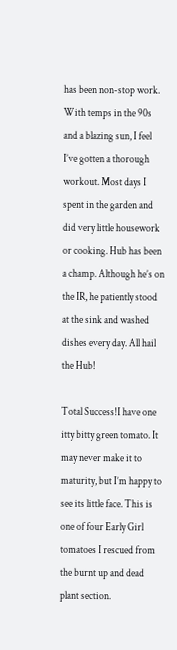has been non-stop work. With temps in the 90s and a blazing sun, I feel I’ve gotten a thorough workout. Most days I spent in the garden and did very little housework or cooking. Hub has been a champ. Although he’s on the IR, he patiently stood at the sink and washed dishes every day. All hail the Hub!

Total Success!I have one itty bitty green tomato. It may never make it to maturity, but I’m happy to see its little face. This is one of four Early Girl tomatoes I rescued from the burnt up and dead plant section.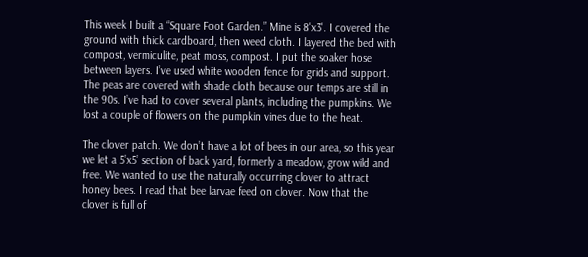This week I built a “Square Foot Garden.” Mine is 8'x3'. I covered the ground with thick cardboard, then weed cloth. I layered the bed with compost, vermiculite, peat moss, compost. I put the soaker hose between layers. I’ve used white wooden fence for grids and support. The peas are covered with shade cloth because our temps are still in the 90s. I’ve had to cover several plants, including the pumpkins. We lost a couple of flowers on the pumpkin vines due to the heat.

The clover patch. We don’t have a lot of bees in our area, so this year we let a 5’x5’ section of back yard, formerly a meadow, grow wild and free. We wanted to use the naturally occurring clover to attract honey bees. I read that bee larvae feed on clover. Now that the clover is full of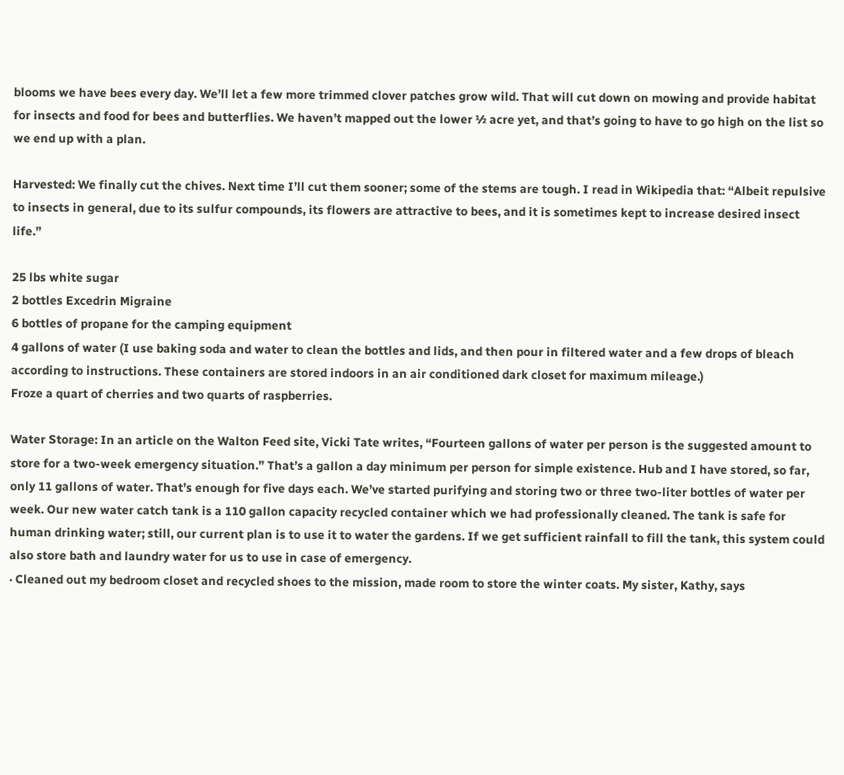blooms we have bees every day. We’ll let a few more trimmed clover patches grow wild. That will cut down on mowing and provide habitat for insects and food for bees and butterflies. We haven’t mapped out the lower ½ acre yet, and that’s going to have to go high on the list so we end up with a plan.

Harvested: We finally cut the chives. Next time I’ll cut them sooner; some of the stems are tough. I read in Wikipedia that: “Albeit repulsive to insects in general, due to its sulfur compounds, its flowers are attractive to bees, and it is sometimes kept to increase desired insect life.”

25 lbs white sugar
2 bottles Excedrin Migraine
6 bottles of propane for the camping equipment
4 gallons of water (I use baking soda and water to clean the bottles and lids, and then pour in filtered water and a few drops of bleach according to instructions. These containers are stored indoors in an air conditioned dark closet for maximum mileage.)
Froze a quart of cherries and two quarts of raspberries.

Water Storage: In an article on the Walton Feed site, Vicki Tate writes, “Fourteen gallons of water per person is the suggested amount to store for a two-week emergency situation.” That’s a gallon a day minimum per person for simple existence. Hub and I have stored, so far, only 11 gallons of water. That’s enough for five days each. We’ve started purifying and storing two or three two-liter bottles of water per week. Our new water catch tank is a 110 gallon capacity recycled container which we had professionally cleaned. The tank is safe for human drinking water; still, our current plan is to use it to water the gardens. If we get sufficient rainfall to fill the tank, this system could also store bath and laundry water for us to use in case of emergency.
· Cleaned out my bedroom closet and recycled shoes to the mission, made room to store the winter coats. My sister, Kathy, says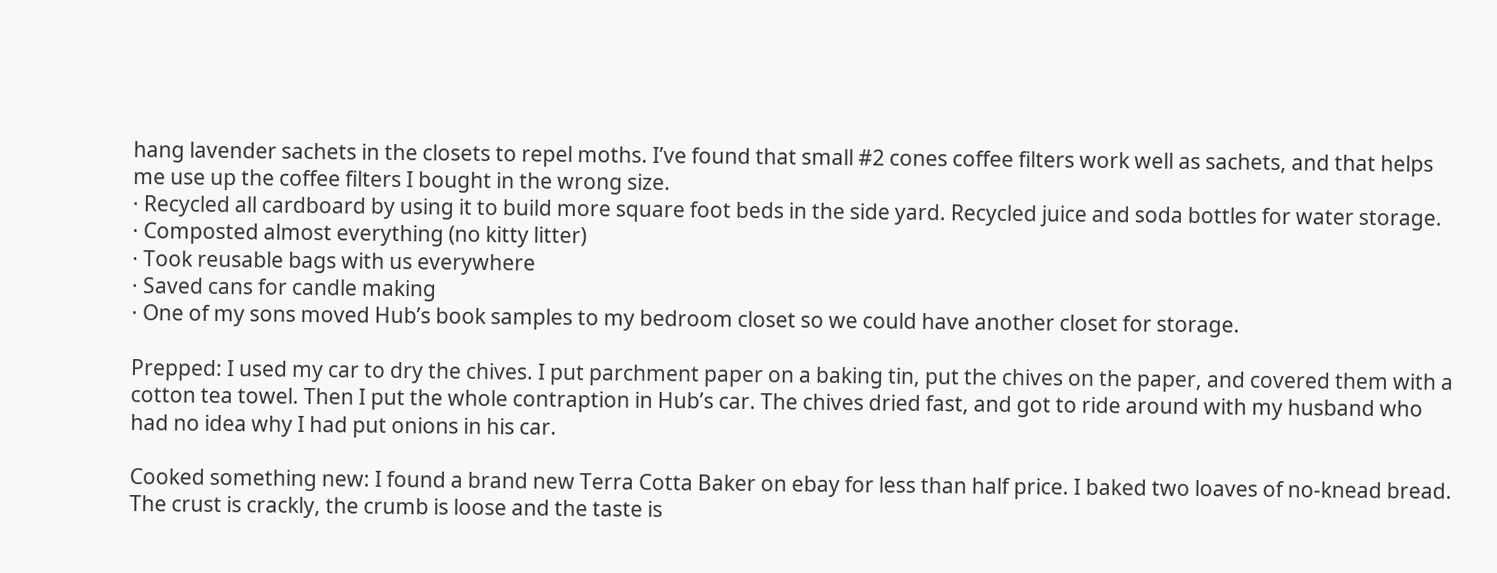hang lavender sachets in the closets to repel moths. I’ve found that small #2 cones coffee filters work well as sachets, and that helps me use up the coffee filters I bought in the wrong size.
· Recycled all cardboard by using it to build more square foot beds in the side yard. Recycled juice and soda bottles for water storage.
· Composted almost everything (no kitty litter)
· Took reusable bags with us everywhere
· Saved cans for candle making
· One of my sons moved Hub’s book samples to my bedroom closet so we could have another closet for storage.

Prepped: I used my car to dry the chives. I put parchment paper on a baking tin, put the chives on the paper, and covered them with a cotton tea towel. Then I put the whole contraption in Hub’s car. The chives dried fast, and got to ride around with my husband who had no idea why I had put onions in his car.

Cooked something new: I found a brand new Terra Cotta Baker on ebay for less than half price. I baked two loaves of no-knead bread. The crust is crackly, the crumb is loose and the taste is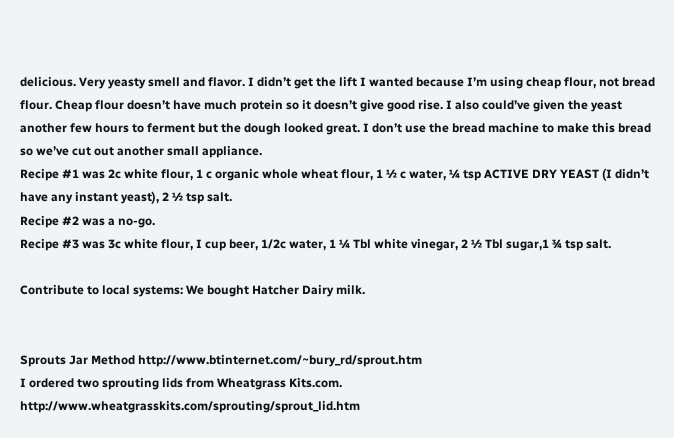delicious. Very yeasty smell and flavor. I didn’t get the lift I wanted because I’m using cheap flour, not bread flour. Cheap flour doesn’t have much protein so it doesn’t give good rise. I also could’ve given the yeast another few hours to ferment but the dough looked great. I don’t use the bread machine to make this bread so we’ve cut out another small appliance.
Recipe #1 was 2c white flour, 1 c organic whole wheat flour, 1 ½ c water, ¼ tsp ACTIVE DRY YEAST (I didn’t have any instant yeast), 2 ½ tsp salt.
Recipe #2 was a no-go.
Recipe #3 was 3c white flour, I cup beer, 1/2c water, 1 ¼ Tbl white vinegar, 2 ½ Tbl sugar,1 ¾ tsp salt.

Contribute to local systems: We bought Hatcher Dairy milk.


Sprouts Jar Method http://www.btinternet.com/~bury_rd/sprout.htm
I ordered two sprouting lids from Wheatgrass Kits.com. http://www.wheatgrasskits.com/sprouting/sprout_lid.htm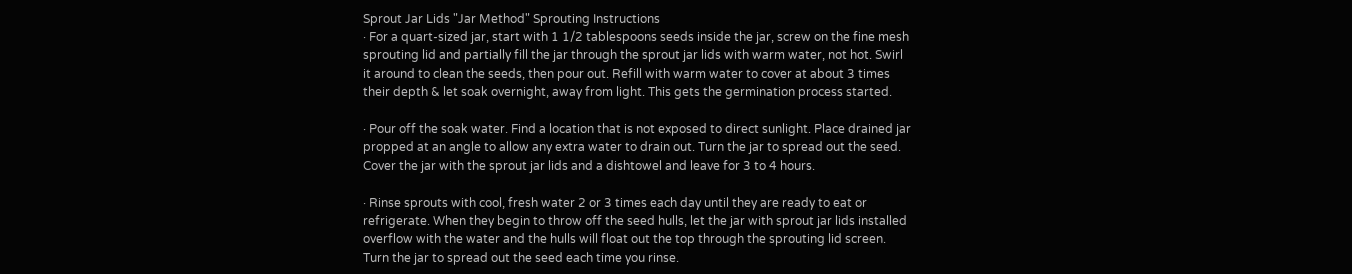Sprout Jar Lids "Jar Method" Sprouting Instructions
· For a quart-sized jar, start with 1 1/2 tablespoons seeds inside the jar, screw on the fine mesh sprouting lid and partially fill the jar through the sprout jar lids with warm water, not hot. Swirl it around to clean the seeds, then pour out. Refill with warm water to cover at about 3 times their depth & let soak overnight, away from light. This gets the germination process started.

· Pour off the soak water. Find a location that is not exposed to direct sunlight. Place drained jar propped at an angle to allow any extra water to drain out. Turn the jar to spread out the seed. Cover the jar with the sprout jar lids and a dishtowel and leave for 3 to 4 hours.

· Rinse sprouts with cool, fresh water 2 or 3 times each day until they are ready to eat or refrigerate. When they begin to throw off the seed hulls, let the jar with sprout jar lids installed overflow with the water and the hulls will float out the top through the sprouting lid screen. Turn the jar to spread out the seed each time you rinse.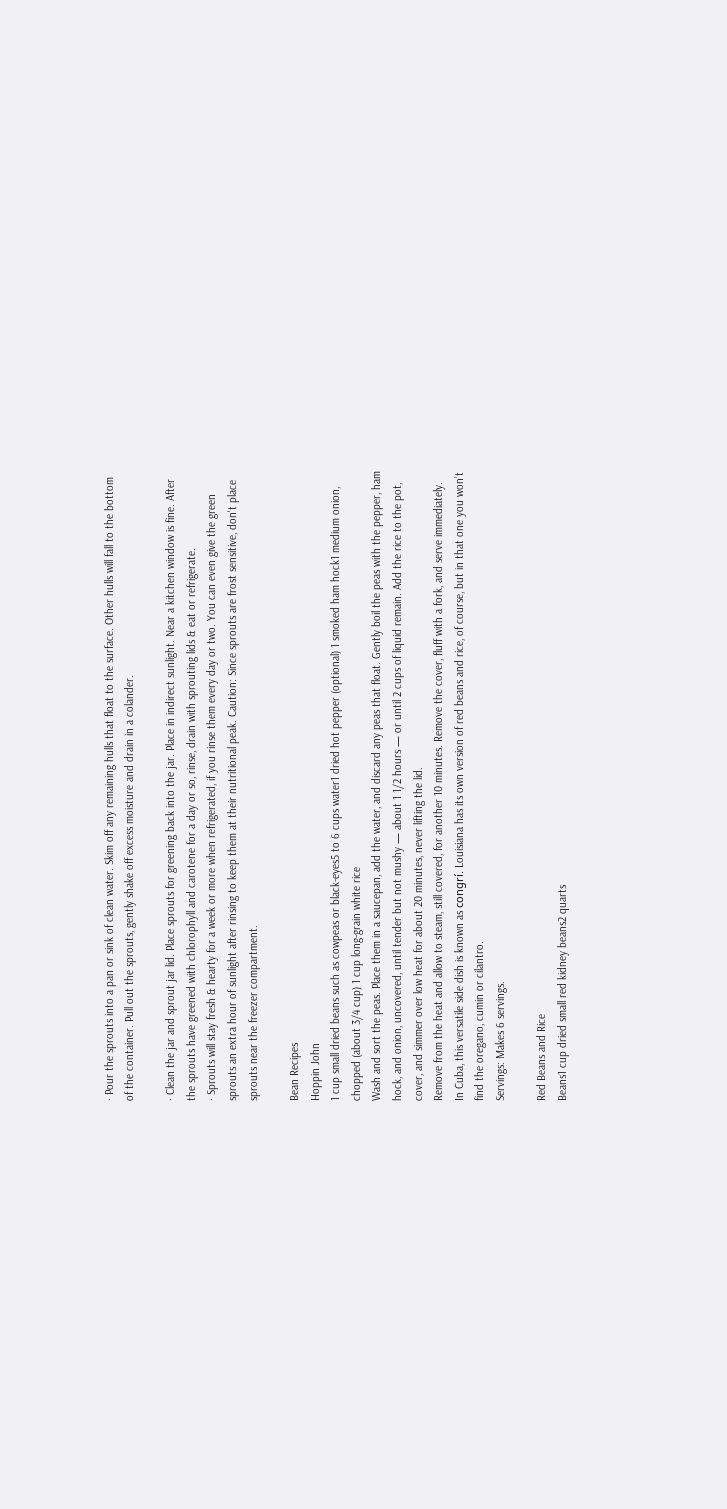· Pour the sprouts into a pan or sink of clean water. Skim off any remaining hulls that float to the surface. Other hulls will fall to the bottom of the container. Pull out the sprouts, gently shake off excess moisture and drain in a colander.

· Clean the jar and sprout jar lid. Place sprouts for greening back into the jar. Place in indirect sunlight. Near a kitchen window is fine. After the sprouts have greened with chlorophyll and carotene for a day or so, rinse, drain with sprouting lids & eat or refrigerate.
· Sprouts will stay fresh & hearty for a week or more when refrigerated, if you rinse them every day or two. You can even give the green sprouts an extra hour of sunlight after rinsing to keep them at their nutritional peak. Caution: Since sprouts are frost sensitive, don't place sprouts near the freezer compartment.

Bean Recipes
Hoppin John
1 cup small dried beans such as cowpeas or black-eyes5 to 6 cups water1 dried hot pepper (optional) 1 smoked ham hock1 medium onion, chopped (about 3/4 cup) 1 cup long-grain white rice
Wash and sort the peas. Place them in a saucepan, add the water, and discard any peas that float. Gently boil the peas with the pepper, ham hock, and onion, uncovered, until tender but not mushy — about 1 1/2 hours — or until 2 cups of liquid remain. Add the rice to the pot, cover, and simmer over low heat for about 20 minutes, never lifting the lid.
Remove from the heat and allow to steam, still covered, for another 10 minutes. Remove the cover, fluff with a fork, and serve immediately.
In Cuba, this versatile side dish is known as congrí. Louisiana has its own version of red beans and rice, of course, but in that one you won’t find the oregano, cumin or cilantro.
Servings: Makes 6 servings.

Red Beans and Rice
Beans1 cup dried small red kidney beans2 quarts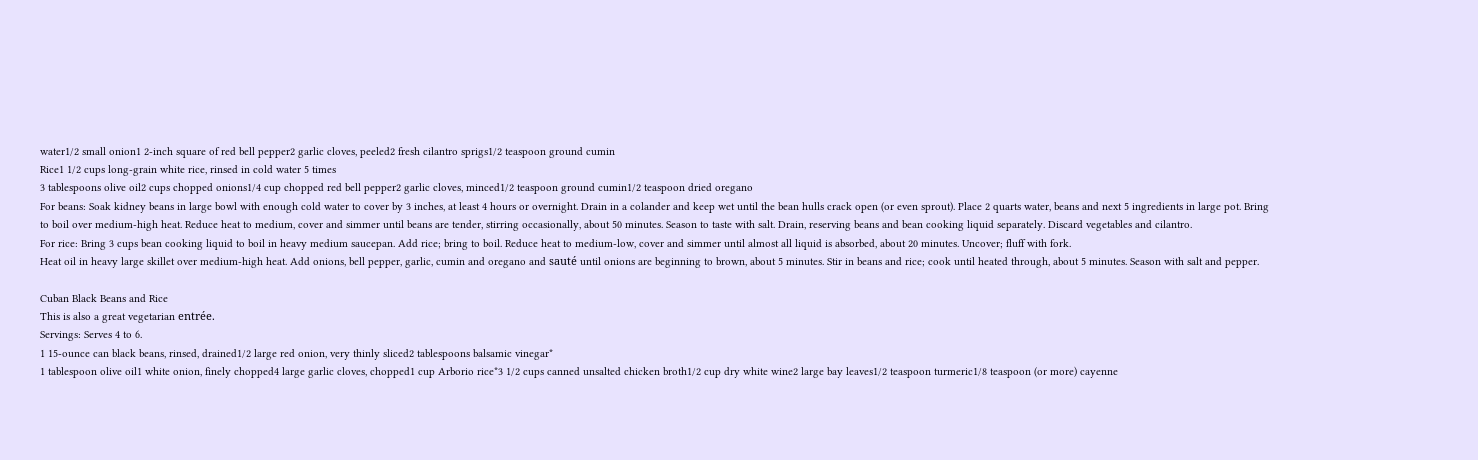water1/2 small onion1 2-inch square of red bell pepper2 garlic cloves, peeled2 fresh cilantro sprigs1/2 teaspoon ground cumin
Rice1 1/2 cups long-grain white rice, rinsed in cold water 5 times
3 tablespoons olive oil2 cups chopped onions1/4 cup chopped red bell pepper2 garlic cloves, minced1/2 teaspoon ground cumin1/2 teaspoon dried oregano
For beans: Soak kidney beans in large bowl with enough cold water to cover by 3 inches, at least 4 hours or overnight. Drain in a colander and keep wet until the bean hulls crack open (or even sprout). Place 2 quarts water, beans and next 5 ingredients in large pot. Bring to boil over medium-high heat. Reduce heat to medium, cover and simmer until beans are tender, stirring occasionally, about 50 minutes. Season to taste with salt. Drain, reserving beans and bean cooking liquid separately. Discard vegetables and cilantro.
For rice: Bring 3 cups bean cooking liquid to boil in heavy medium saucepan. Add rice; bring to boil. Reduce heat to medium-low, cover and simmer until almost all liquid is absorbed, about 20 minutes. Uncover; fluff with fork.
Heat oil in heavy large skillet over medium-high heat. Add onions, bell pepper, garlic, cumin and oregano and sauté until onions are beginning to brown, about 5 minutes. Stir in beans and rice; cook until heated through, about 5 minutes. Season with salt and pepper.

Cuban Black Beans and Rice
This is also a great vegetarian entrée.
Servings: Serves 4 to 6.
1 15-ounce can black beans, rinsed, drained1/2 large red onion, very thinly sliced2 tablespoons balsamic vinegar*
1 tablespoon olive oil1 white onion, finely chopped4 large garlic cloves, chopped1 cup Arborio rice*3 1/2 cups canned unsalted chicken broth1/2 cup dry white wine2 large bay leaves1/2 teaspoon turmeric1/8 teaspoon (or more) cayenne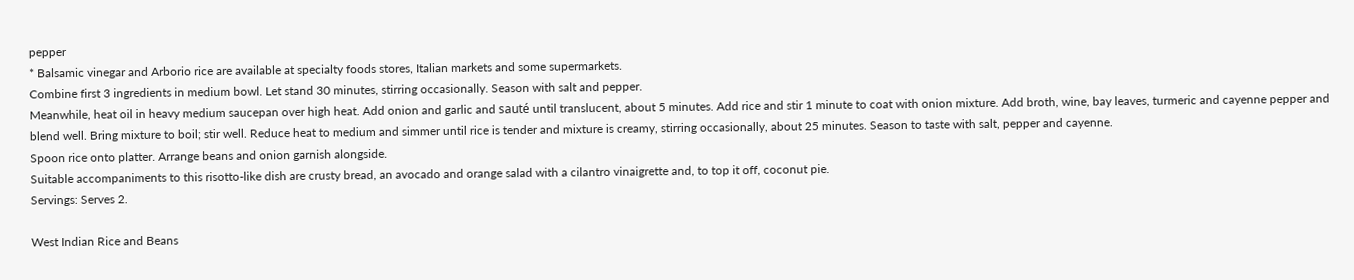pepper
* Balsamic vinegar and Arborio rice are available at specialty foods stores, Italian markets and some supermarkets.
Combine first 3 ingredients in medium bowl. Let stand 30 minutes, stirring occasionally. Season with salt and pepper.
Meanwhile, heat oil in heavy medium saucepan over high heat. Add onion and garlic and sauté until translucent, about 5 minutes. Add rice and stir 1 minute to coat with onion mixture. Add broth, wine, bay leaves, turmeric and cayenne pepper and blend well. Bring mixture to boil; stir well. Reduce heat to medium and simmer until rice is tender and mixture is creamy, stirring occasionally, about 25 minutes. Season to taste with salt, pepper and cayenne.
Spoon rice onto platter. Arrange beans and onion garnish alongside.
Suitable accompaniments to this risotto-like dish are crusty bread, an avocado and orange salad with a cilantro vinaigrette and, to top it off, coconut pie.
Servings: Serves 2.

West Indian Rice and Beans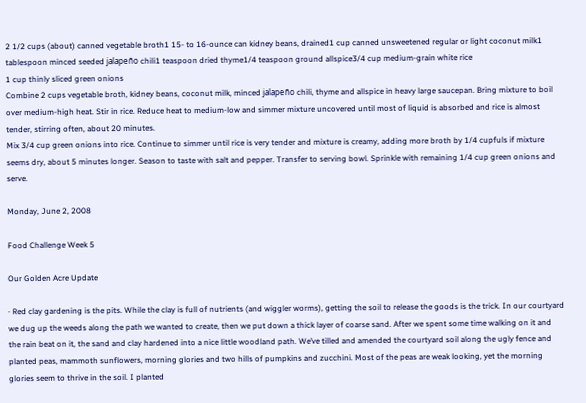2 1/2 cups (about) canned vegetable broth1 15- to 16-ounce can kidney beans, drained1 cup canned unsweetened regular or light coconut milk1 tablespoon minced seeded jalapeño chili1 teaspoon dried thyme1/4 teaspoon ground allspice3/4 cup medium-grain white rice
1 cup thinly sliced green onions
Combine 2 cups vegetable broth, kidney beans, coconut milk, minced jalapeño chili, thyme and allspice in heavy large saucepan. Bring mixture to boil over medium-high heat. Stir in rice. Reduce heat to medium-low and simmer mixture uncovered until most of liquid is absorbed and rice is almost tender, stirring often, about 20 minutes.
Mix 3/4 cup green onions into rice. Continue to simmer until rice is very tender and mixture is creamy, adding more broth by 1/4 cupfuls if mixture seems dry, about 5 minutes longer. Season to taste with salt and pepper. Transfer to serving bowl. Sprinkle with remaining 1/4 cup green onions and serve.

Monday, June 2, 2008

Food Challenge Week 5

Our Golden Acre Update

· Red clay gardening is the pits. While the clay is full of nutrients (and wiggler worms), getting the soil to release the goods is the trick. In our courtyard we dug up the weeds along the path we wanted to create, then we put down a thick layer of coarse sand. After we spent some time walking on it and the rain beat on it, the sand and clay hardened into a nice little woodland path. We’ve tilled and amended the courtyard soil along the ugly fence and planted peas, mammoth sunflowers, morning glories and two hills of pumpkins and zucchini. Most of the peas are weak looking, yet the morning glories seem to thrive in the soil. I planted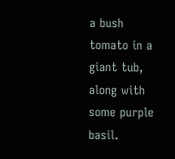a bush tomato in a giant tub, along with some purple basil.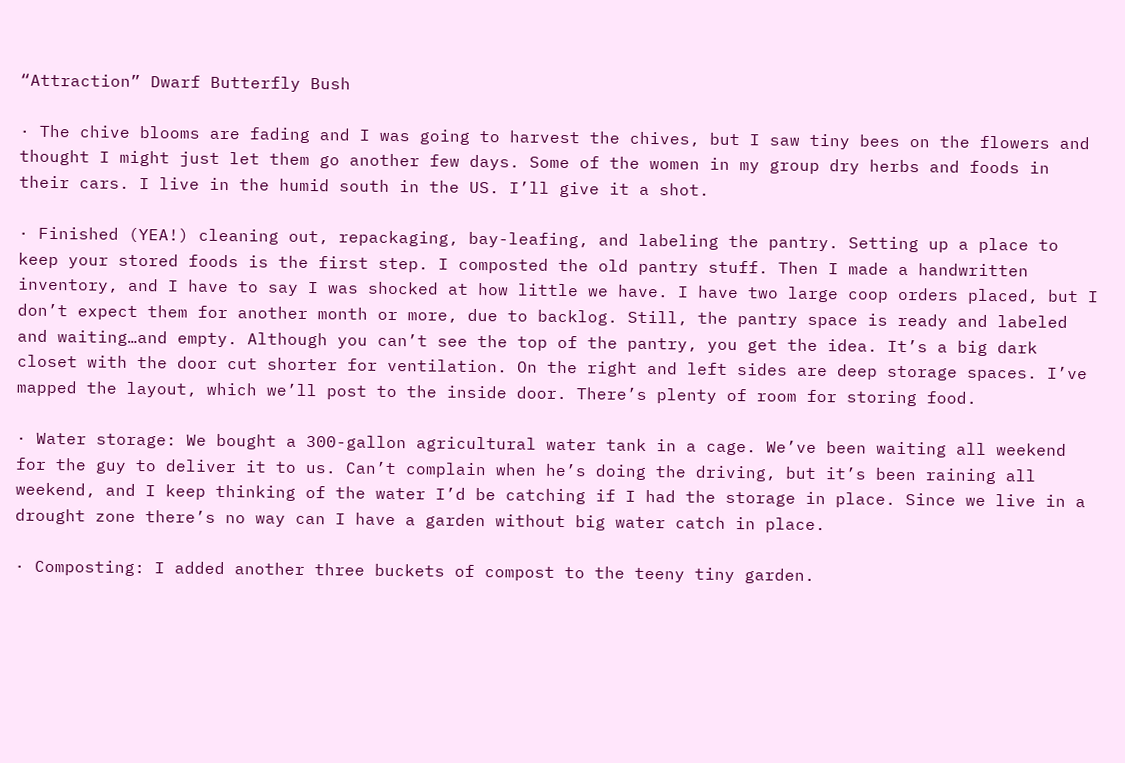“Attraction” Dwarf Butterfly Bush

· The chive blooms are fading and I was going to harvest the chives, but I saw tiny bees on the flowers and thought I might just let them go another few days. Some of the women in my group dry herbs and foods in their cars. I live in the humid south in the US. I’ll give it a shot.

· Finished (YEA!) cleaning out, repackaging, bay-leafing, and labeling the pantry. Setting up a place to keep your stored foods is the first step. I composted the old pantry stuff. Then I made a handwritten inventory, and I have to say I was shocked at how little we have. I have two large coop orders placed, but I don’t expect them for another month or more, due to backlog. Still, the pantry space is ready and labeled and waiting…and empty. Although you can’t see the top of the pantry, you get the idea. It’s a big dark closet with the door cut shorter for ventilation. On the right and left sides are deep storage spaces. I’ve mapped the layout, which we’ll post to the inside door. There’s plenty of room for storing food.

· Water storage: We bought a 300-gallon agricultural water tank in a cage. We’ve been waiting all weekend for the guy to deliver it to us. Can’t complain when he’s doing the driving, but it’s been raining all weekend, and I keep thinking of the water I’d be catching if I had the storage in place. Since we live in a drought zone there’s no way can I have a garden without big water catch in place.

· Composting: I added another three buckets of compost to the teeny tiny garden.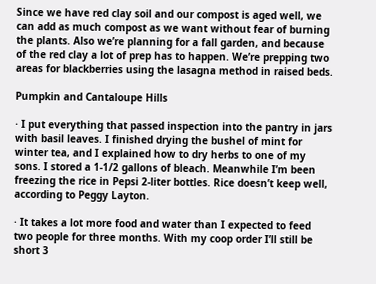Since we have red clay soil and our compost is aged well, we can add as much compost as we want without fear of burning the plants. Also we’re planning for a fall garden, and because of the red clay a lot of prep has to happen. We’re prepping two areas for blackberries using the lasagna method in raised beds.

Pumpkin and Cantaloupe Hills

· I put everything that passed inspection into the pantry in jars with basil leaves. I finished drying the bushel of mint for winter tea, and I explained how to dry herbs to one of my sons. I stored a 1-1/2 gallons of bleach. Meanwhile I’m been freezing the rice in Pepsi 2-liter bottles. Rice doesn’t keep well, according to Peggy Layton.

· It takes a lot more food and water than I expected to feed two people for three months. With my coop order I’ll still be short 3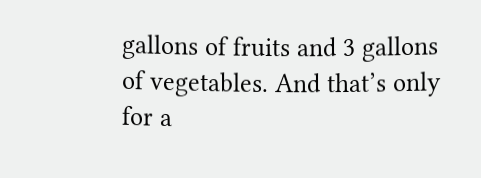gallons of fruits and 3 gallons of vegetables. And that’s only for a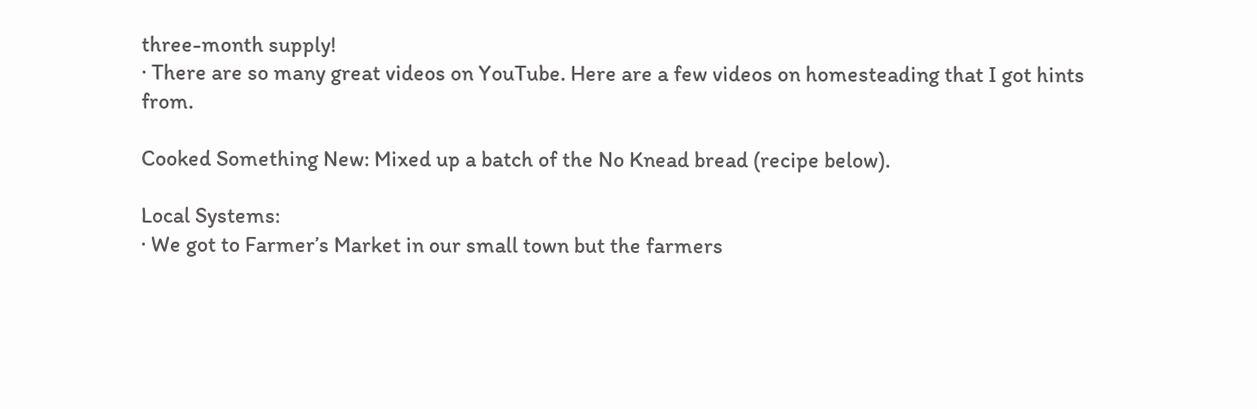three-month supply!
· There are so many great videos on YouTube. Here are a few videos on homesteading that I got hints from.

Cooked Something New: Mixed up a batch of the No Knead bread (recipe below).

Local Systems:
· We got to Farmer’s Market in our small town but the farmers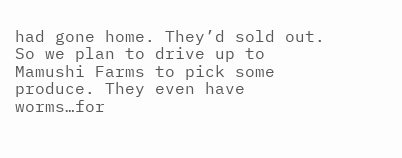had gone home. They’d sold out. So we plan to drive up to Mamushi Farms to pick some produce. They even have worms…for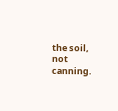the soil, not canning.